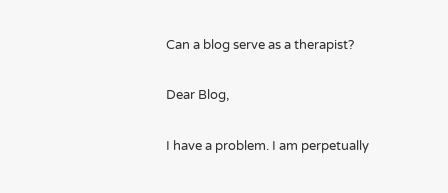Can a blog serve as a therapist?

Dear Blog,

I have a problem. I am perpetually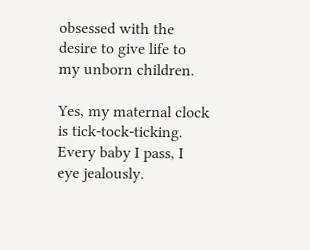obsessed with the desire to give life to my unborn children.

Yes, my maternal clock is tick-tock-ticking. Every baby I pass, I eye jealously.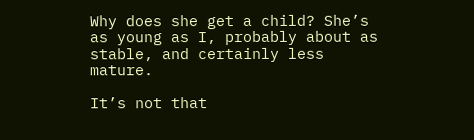Why does she get a child? She’s as young as I, probably about as stable, and certainly less mature.

It’s not that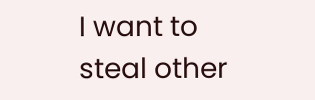I want to steal other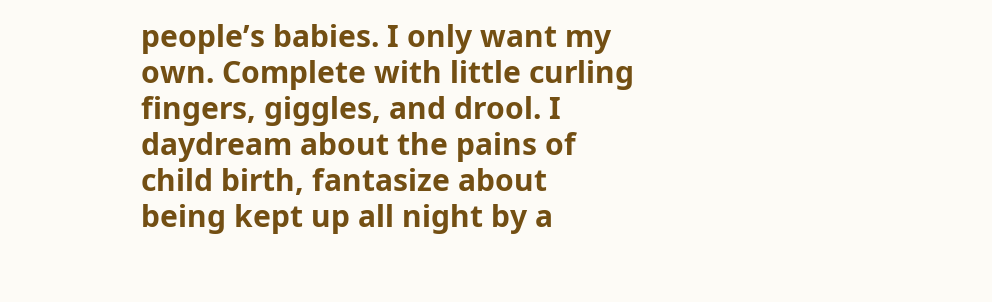people’s babies. I only want my own. Complete with little curling fingers, giggles, and drool. I daydream about the pains of child birth, fantasize about being kept up all night by a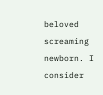beloved screaming newborn. I consider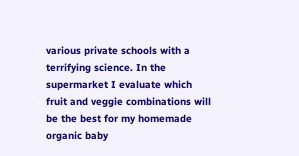various private schools with a terrifying science. In the supermarket I evaluate which fruit and veggie combinations will be the best for my homemade organic baby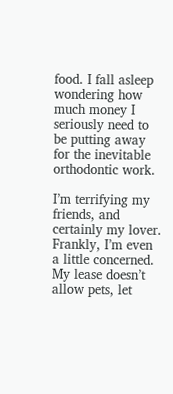food. I fall asleep wondering how much money I seriously need to be putting away for the inevitable orthodontic work.

I’m terrifying my friends, and certainly my lover. Frankly, I’m even a little concerned. My lease doesn’t allow pets, let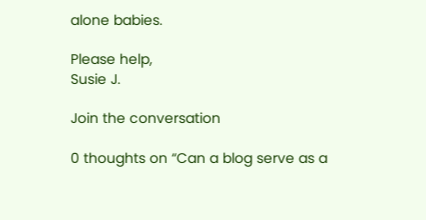alone babies.

Please help,
Susie J.

Join the conversation

0 thoughts on “Can a blog serve as a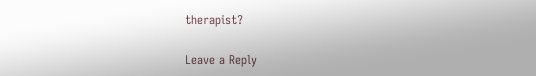therapist?

Leave a Reply